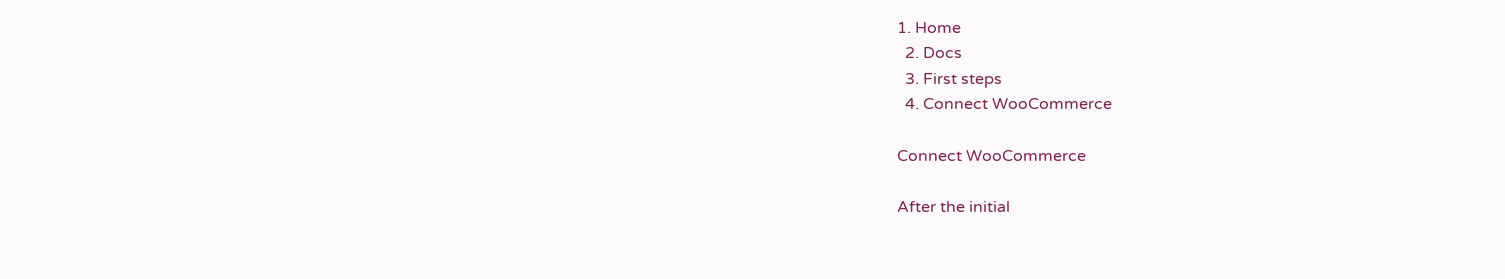1. Home
  2. Docs
  3. First steps
  4. Connect WooCommerce

Connect WooCommerce

After the initial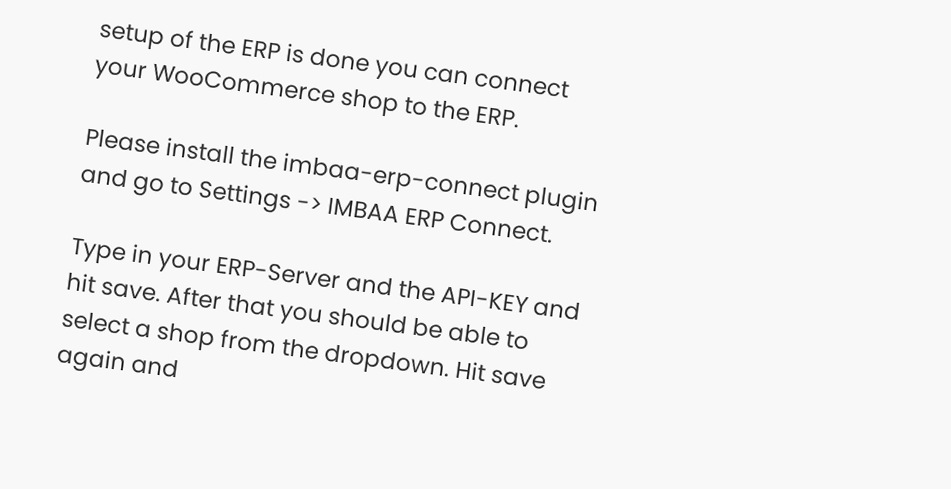setup of the ERP is done you can connect your WooCommerce shop to the ERP.

Please install the imbaa-erp-connect plugin and go to Settings -> IMBAA ERP Connect.

Type in your ERP-Server and the API-KEY and hit save. After that you should be able to select a shop from the dropdown. Hit save again and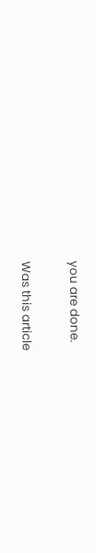you are done.

Was this article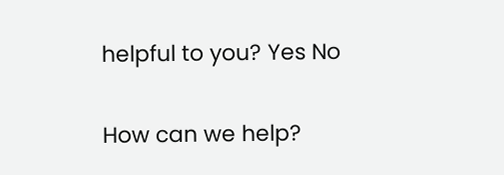helpful to you? Yes No

How can we help?